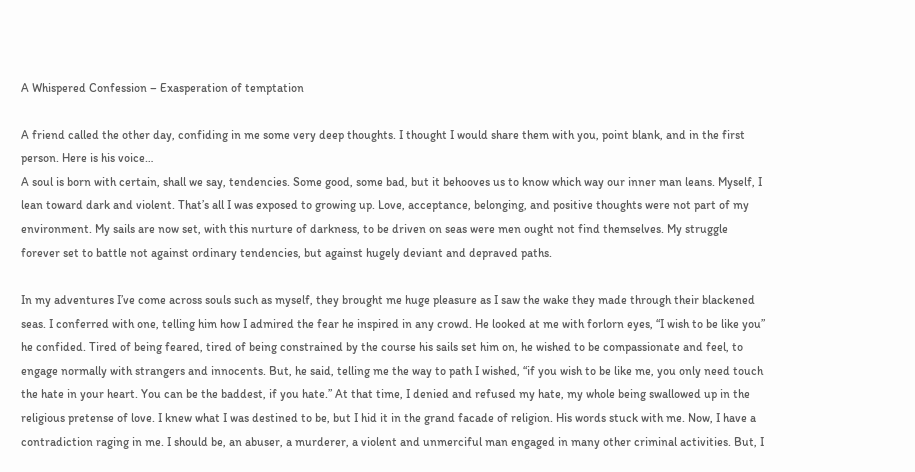A Whispered Confession – Exasperation of temptation

A friend called the other day, confiding in me some very deep thoughts. I thought I would share them with you, point blank, and in the first person. Here is his voice…
A soul is born with certain, shall we say, tendencies. Some good, some bad, but it behooves us to know which way our inner man leans. Myself, I lean toward dark and violent. That’s all I was exposed to growing up. Love, acceptance, belonging, and positive thoughts were not part of my environment. My sails are now set, with this nurture of darkness, to be driven on seas were men ought not find themselves. My struggle forever set to battle not against ordinary tendencies, but against hugely deviant and depraved paths.

In my adventures I’ve come across souls such as myself, they brought me huge pleasure as I saw the wake they made through their blackened seas. I conferred with one, telling him how I admired the fear he inspired in any crowd. He looked at me with forlorn eyes, “I wish to be like you” he confided. Tired of being feared, tired of being constrained by the course his sails set him on, he wished to be compassionate and feel, to engage normally with strangers and innocents. But, he said, telling me the way to path I wished, “if you wish to be like me, you only need touch the hate in your heart. You can be the baddest, if you hate.” At that time, I denied and refused my hate, my whole being swallowed up in the religious pretense of love. I knew what I was destined to be, but I hid it in the grand facade of religion. His words stuck with me. Now, I have a contradiction raging in me. I should be, an abuser, a murderer, a violent and unmerciful man engaged in many other criminal activities. But, I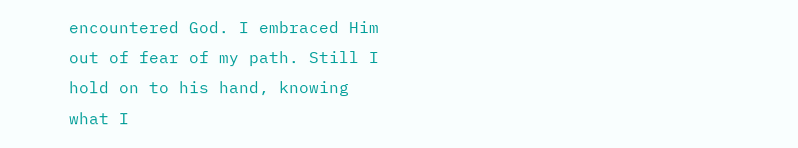encountered God. I embraced Him out of fear of my path. Still I hold on to his hand, knowing what I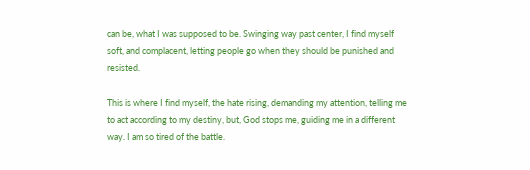can be, what I was supposed to be. Swinging way past center, I find myself soft, and complacent, letting people go when they should be punished and resisted.

This is where I find myself, the hate rising, demanding my attention, telling me to act according to my destiny, but, God stops me, guiding me in a different way. I am so tired of the battle.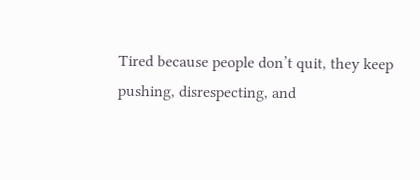Tired because people don’t quit, they keep pushing, disrespecting, and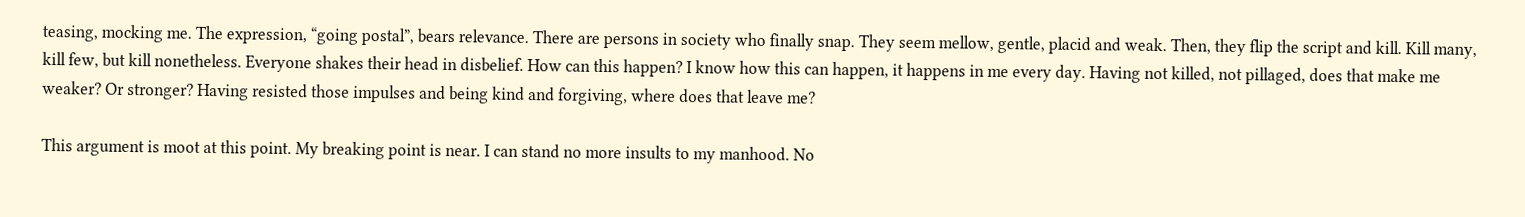teasing, mocking me. The expression, “going postal”, bears relevance. There are persons in society who finally snap. They seem mellow, gentle, placid and weak. Then, they flip the script and kill. Kill many, kill few, but kill nonetheless. Everyone shakes their head in disbelief. How can this happen? I know how this can happen, it happens in me every day. Having not killed, not pillaged, does that make me weaker? Or stronger? Having resisted those impulses and being kind and forgiving, where does that leave me?

This argument is moot at this point. My breaking point is near. I can stand no more insults to my manhood. No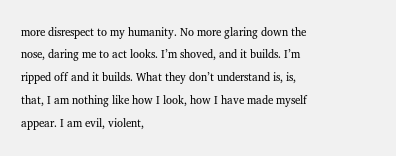more disrespect to my humanity. No more glaring down the nose, daring me to act looks. I’m shoved, and it builds. I’m ripped off and it builds. What they don’t understand is, is, that, I am nothing like how I look, how I have made myself appear. I am evil, violent,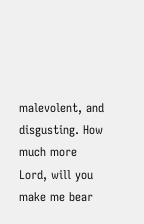malevolent, and disgusting. How much more Lord, will you make me bear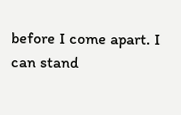before I come apart. I can stand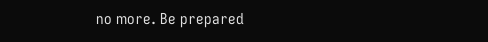no more. Be prepared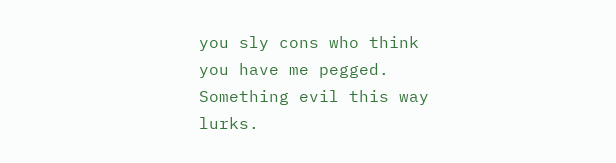you sly cons who think you have me pegged. Something evil this way lurks.